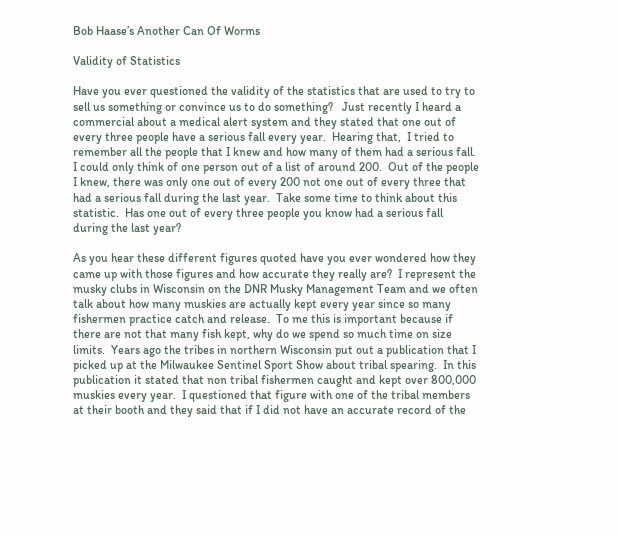Bob Haase’s Another Can Of Worms

Validity of Statistics

Have you ever questioned the validity of the statistics that are used to try to sell us something or convince us to do something?   Just recently I heard a commercial about a medical alert system and they stated that one out of every three people have a serious fall every year.  Hearing that,  I tried to remember all the people that I knew and how many of them had a serious fall. I could only think of one person out of a list of around 200.  Out of the people I knew, there was only one out of every 200 not one out of every three that had a serious fall during the last year.  Take some time to think about this statistic.  Has one out of every three people you know had a serious fall during the last year?

As you hear these different figures quoted have you ever wondered how they came up with those figures and how accurate they really are?  I represent the musky clubs in Wisconsin on the DNR Musky Management Team and we often talk about how many muskies are actually kept every year since so many fishermen practice catch and release.  To me this is important because if there are not that many fish kept, why do we spend so much time on size limits.  Years ago the tribes in northern Wisconsin put out a publication that I picked up at the Milwaukee Sentinel Sport Show about tribal spearing.  In this publication it stated that non tribal fishermen caught and kept over 800,000 muskies every year.  I questioned that figure with one of the tribal members at their booth and they said that if I did not have an accurate record of the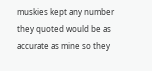muskies kept any number they quoted would be as accurate as mine so they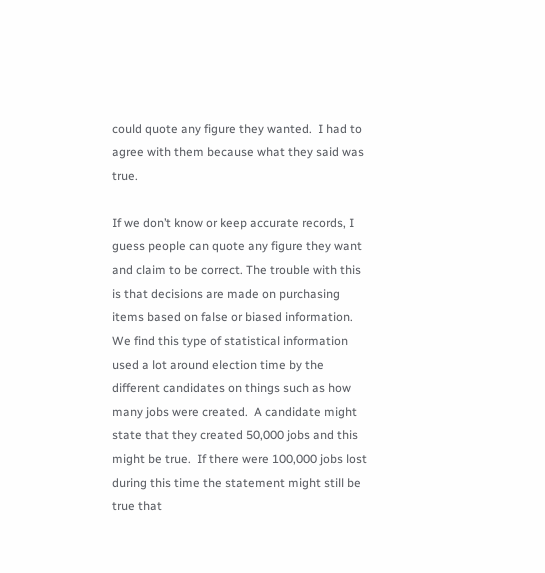could quote any figure they wanted.  I had to agree with them because what they said was true.

If we don’t know or keep accurate records, I guess people can quote any figure they want and claim to be correct. The trouble with this is that decisions are made on purchasing items based on false or biased information.  We find this type of statistical information used a lot around election time by the different candidates on things such as how many jobs were created.  A candidate might state that they created 50,000 jobs and this might be true.  If there were 100,000 jobs lost during this time the statement might still be true that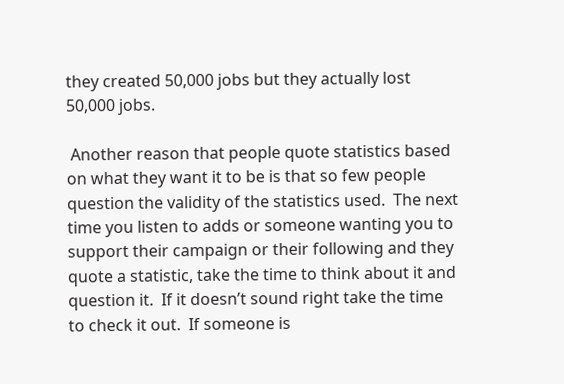they created 50,000 jobs but they actually lost 50,000 jobs.

 Another reason that people quote statistics based on what they want it to be is that so few people question the validity of the statistics used.  The next time you listen to adds or someone wanting you to support their campaign or their following and they quote a statistic, take the time to think about it and question it.  If it doesn’t sound right take the time to check it out.  If someone is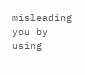misleading you by using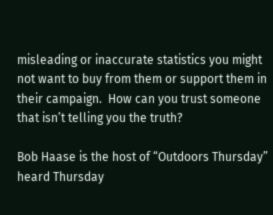misleading or inaccurate statistics you might not want to buy from them or support them in their campaign.  How can you trust someone that isn’t telling you the truth?

Bob Haase is the host of “Outdoors Thursday” heard Thursday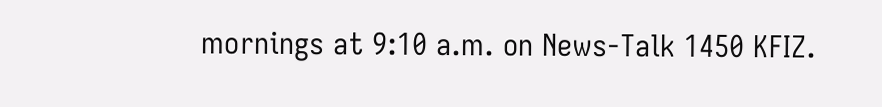mornings at 9:10 a.m. on News-Talk 1450 KFIZ.